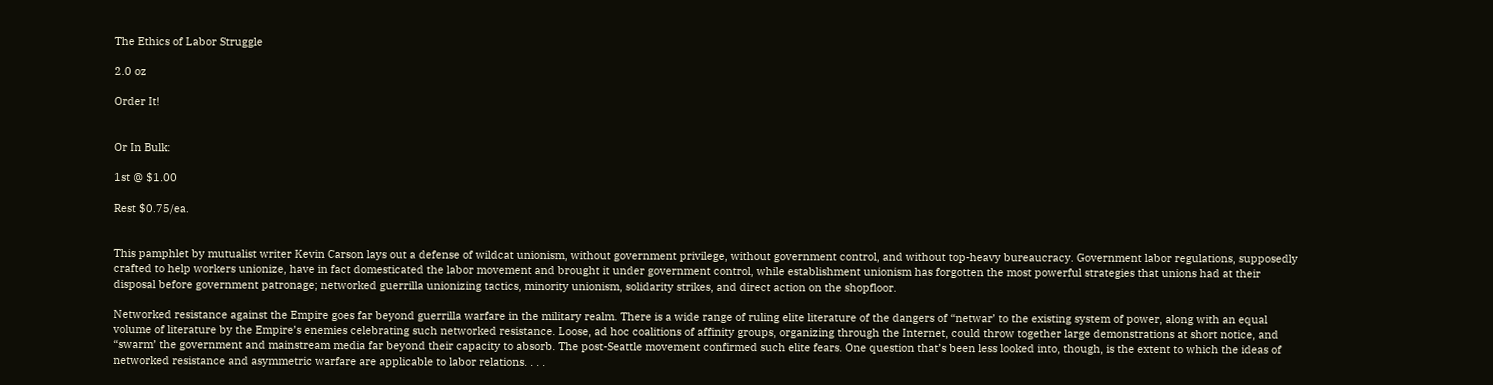The Ethics of Labor Struggle

2.0 oz

Order It!


Or In Bulk:

1st @ $1.00

Rest $0.75/ea.


This pamphlet by mutualist writer Kevin Carson lays out a defense of wildcat unionism, without government privilege, without government control, and without top-heavy bureaucracy. Government labor regulations, supposedly crafted to help workers unionize, have in fact domesticated the labor movement and brought it under government control, while establishment unionism has forgotten the most powerful strategies that unions had at their disposal before government patronage; networked guerrilla unionizing tactics, minority unionism, solidarity strikes, and direct action on the shopfloor.

Networked resistance against the Empire goes far beyond guerrilla warfare in the military realm. There is a wide range of ruling elite literature of the dangers of “netwar’ to the existing system of power, along with an equal volume of literature by the Empire’s enemies celebrating such networked resistance. Loose, ad hoc coalitions of affinity groups, organizing through the Internet, could throw together large demonstrations at short notice, and “swarm’ the government and mainstream media far beyond their capacity to absorb. The post-Seattle movement confirmed such elite fears. One question that’s been less looked into, though, is the extent to which the ideas of networked resistance and asymmetric warfare are applicable to labor relations. . . .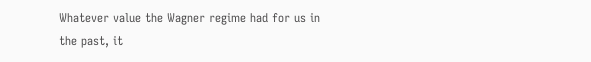Whatever value the Wagner regime had for us in the past, it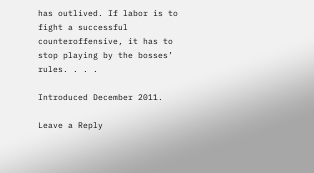has outlived. If labor is to fight a successful counteroffensive, it has to stop playing by the bosses’ rules. . . .

Introduced December 2011.

Leave a Reply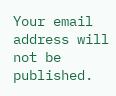Your email address will not be published.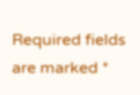Required fields are marked *